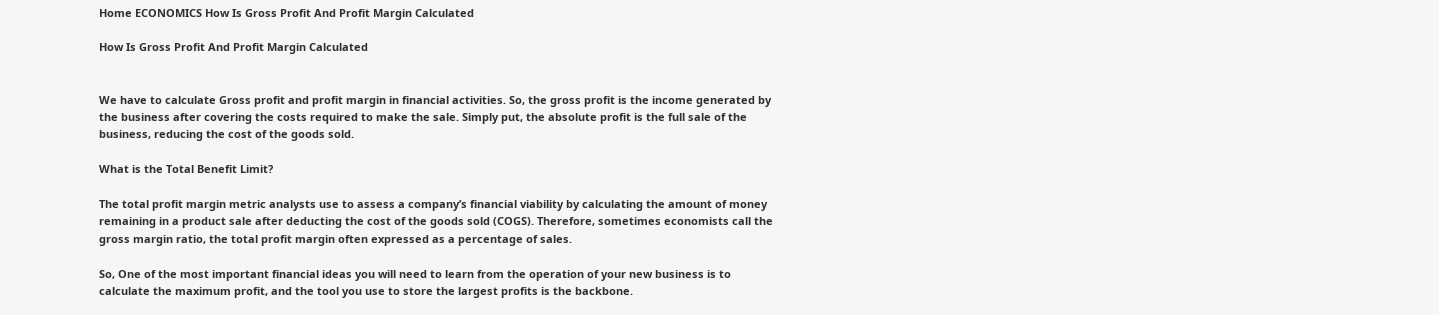Home ECONOMICS How Is Gross Profit And Profit Margin Calculated

How Is Gross Profit And Profit Margin Calculated


We have to calculate Gross profit and profit margin in financial activities. So, the gross profit is the income generated by the business after covering the costs required to make the sale. Simply put, the absolute profit is the full sale of the business, reducing the cost of the goods sold.

What is the Total Benefit Limit?

The total profit margin metric analysts use to assess a company’s financial viability by calculating the amount of money remaining in a product sale after deducting the cost of the goods sold (COGS). Therefore, sometimes economists call the gross margin ratio, the total profit margin often expressed as a percentage of sales.

So, One of the most important financial ideas you will need to learn from the operation of your new business is to calculate the maximum profit, and the tool you use to store the largest profits is the backbone.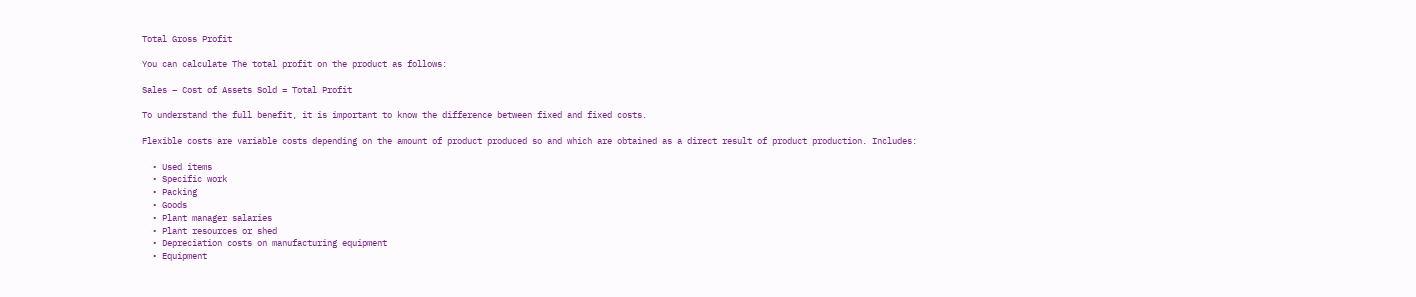Total Gross Profit

You can calculate The total profit on the product as follows:

Sales – Cost of Assets Sold = Total Profit

To understand the full benefit, it is important to know the difference between fixed and fixed costs.

Flexible costs are variable costs depending on the amount of product produced so and which are obtained as a direct result of product production. Includes:

  • Used items
  • Specific work
  • Packing
  • Goods
  • Plant manager salaries
  • Plant resources or shed
  • Depreciation costs on manufacturing equipment
  • Equipment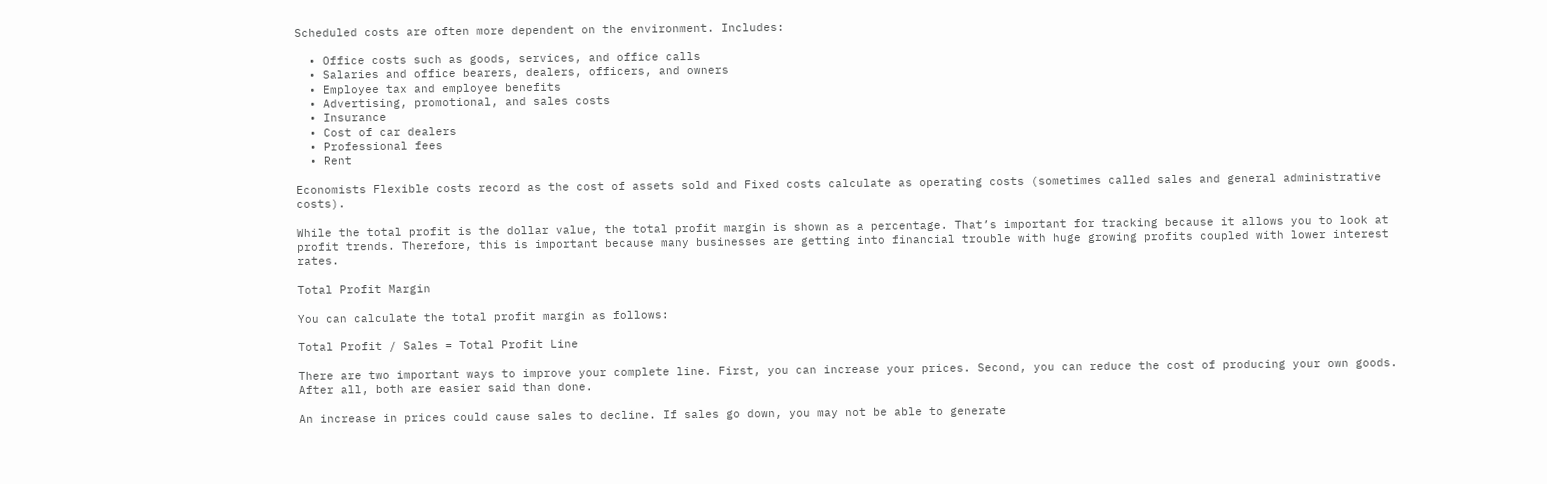Scheduled costs are often more dependent on the environment. Includes:

  • Office costs such as goods, services, and office calls
  • Salaries and office bearers, dealers, officers, and owners
  • Employee tax and employee benefits
  • Advertising, promotional, and sales costs
  • Insurance
  • Cost of car dealers
  • Professional fees
  • Rent

Economists Flexible costs record as the cost of assets sold and Fixed costs calculate as operating costs (sometimes called sales and general administrative costs).

While the total profit is the dollar value, the total profit margin is shown as a percentage. That’s important for tracking because it allows you to look at profit trends. Therefore, this is important because many businesses are getting into financial trouble with huge growing profits coupled with lower interest rates.

Total Profit Margin

You can calculate the total profit margin as follows:

Total Profit / Sales = Total Profit Line

There are two important ways to improve your complete line. First, you can increase your prices. Second, you can reduce the cost of producing your own goods. After all, both are easier said than done.

An increase in prices could cause sales to decline. If sales go down, you may not be able to generate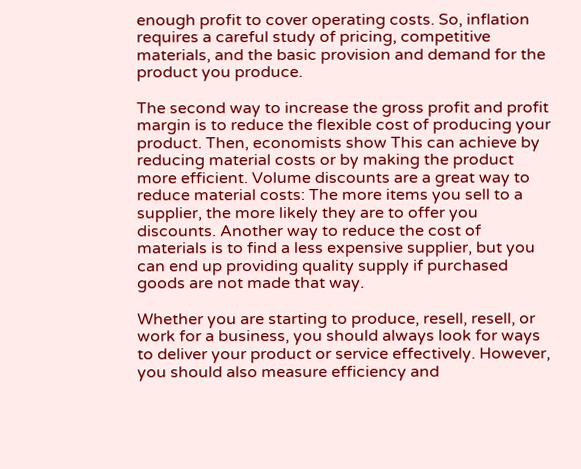enough profit to cover operating costs. So, inflation requires a careful study of pricing, competitive materials, and the basic provision and demand for the product you produce.

The second way to increase the gross profit and profit margin is to reduce the flexible cost of producing your product. Then, economists show This can achieve by reducing material costs or by making the product more efficient. Volume discounts are a great way to reduce material costs: The more items you sell to a supplier, the more likely they are to offer you discounts. Another way to reduce the cost of materials is to find a less expensive supplier, but you can end up providing quality supply if purchased goods are not made that way.

Whether you are starting to produce, resell, resell, or work for a business, you should always look for ways to deliver your product or service effectively. However, you should also measure efficiency and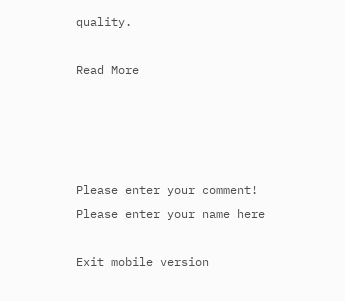quality.

Read More




Please enter your comment!
Please enter your name here

Exit mobile version